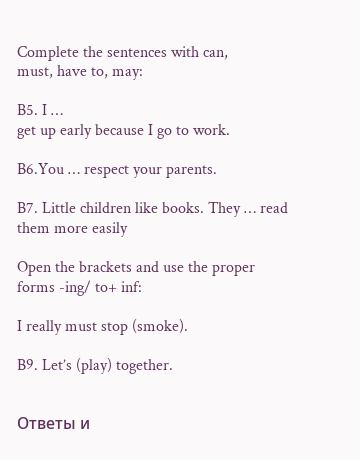Complete the sentences with can,
must, have to, may:

B5. I …
get up early because I go to work.

B6.You … respect your parents.

B7. Little children like books. They … read
them more easily

Open the brackets and use the proper
forms -ing/ to+ inf:

I really must stop (smoke).

B9. Let’s (play) together.


Ответы и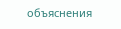объяснения